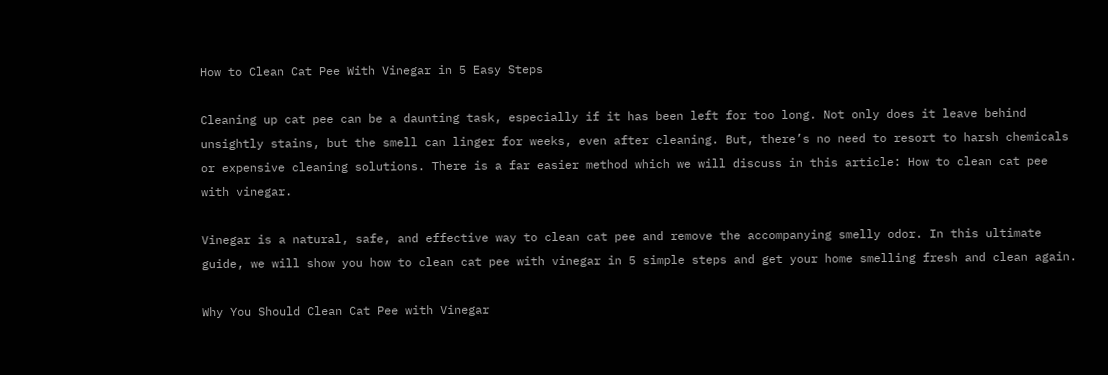How to Clean Cat Pee With Vinegar in 5 Easy Steps

Cleaning up cat pee can be a daunting task, especially if it has been left for too long. Not only does it leave behind unsightly stains, but the smell can linger for weeks, even after cleaning. But, there’s no need to resort to harsh chemicals or expensive cleaning solutions. There is a far easier method which we will discuss in this article: How to clean cat pee with vinegar.

Vinegar is a natural, safe, and effective way to clean cat pee and remove the accompanying smelly odor. In this ultimate guide, we will show you how to clean cat pee with vinegar in 5 simple steps and get your home smelling fresh and clean again.

Why You Should Clean Cat Pee with Vinegar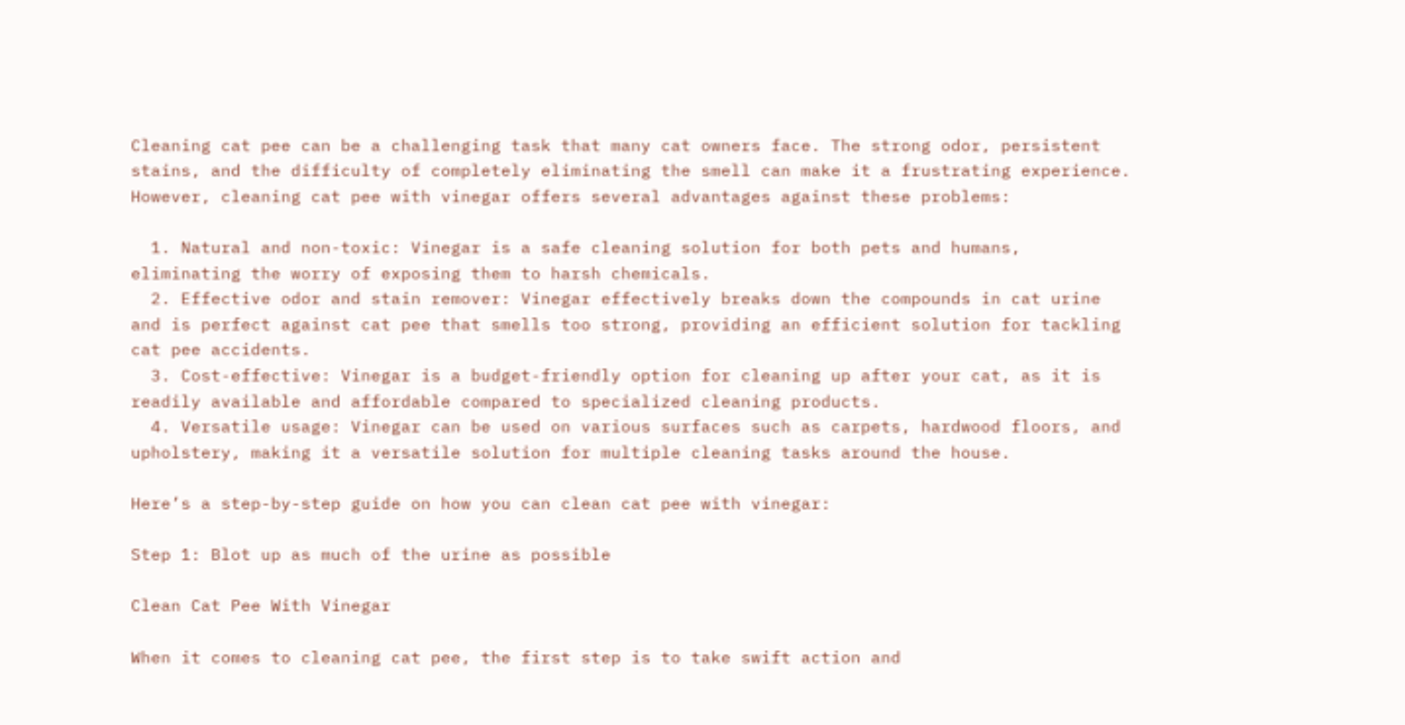Cleaning cat pee can be a challenging task that many cat owners face. The strong odor, persistent stains, and the difficulty of completely eliminating the smell can make it a frustrating experience. However, cleaning cat pee with vinegar offers several advantages against these problems:

  1. Natural and non-toxic: Vinegar is a safe cleaning solution for both pets and humans, eliminating the worry of exposing them to harsh chemicals.
  2. Effective odor and stain remover: Vinegar effectively breaks down the compounds in cat urine and is perfect against cat pee that smells too strong, providing an efficient solution for tackling cat pee accidents.
  3. Cost-effective: Vinegar is a budget-friendly option for cleaning up after your cat, as it is readily available and affordable compared to specialized cleaning products.
  4. Versatile usage: Vinegar can be used on various surfaces such as carpets, hardwood floors, and upholstery, making it a versatile solution for multiple cleaning tasks around the house.

Here’s a step-by-step guide on how you can clean cat pee with vinegar:

Step 1: Blot up as much of the urine as possible

Clean Cat Pee With Vinegar

When it comes to cleaning cat pee, the first step is to take swift action and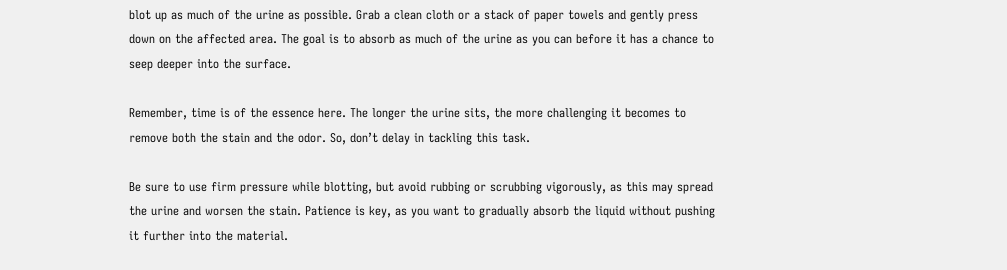blot up as much of the urine as possible. Grab a clean cloth or a stack of paper towels and gently press down on the affected area. The goal is to absorb as much of the urine as you can before it has a chance to seep deeper into the surface.

Remember, time is of the essence here. The longer the urine sits, the more challenging it becomes to remove both the stain and the odor. So, don’t delay in tackling this task.

Be sure to use firm pressure while blotting, but avoid rubbing or scrubbing vigorously, as this may spread the urine and worsen the stain. Patience is key, as you want to gradually absorb the liquid without pushing it further into the material.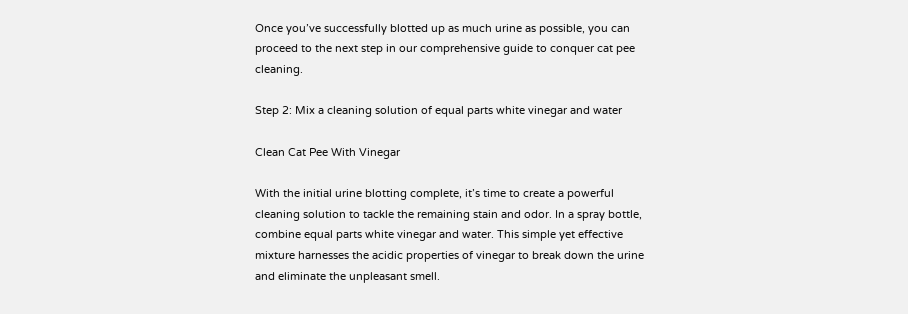Once you’ve successfully blotted up as much urine as possible, you can proceed to the next step in our comprehensive guide to conquer cat pee cleaning.

Step 2: Mix a cleaning solution of equal parts white vinegar and water

Clean Cat Pee With Vinegar

With the initial urine blotting complete, it’s time to create a powerful cleaning solution to tackle the remaining stain and odor. In a spray bottle, combine equal parts white vinegar and water. This simple yet effective mixture harnesses the acidic properties of vinegar to break down the urine and eliminate the unpleasant smell.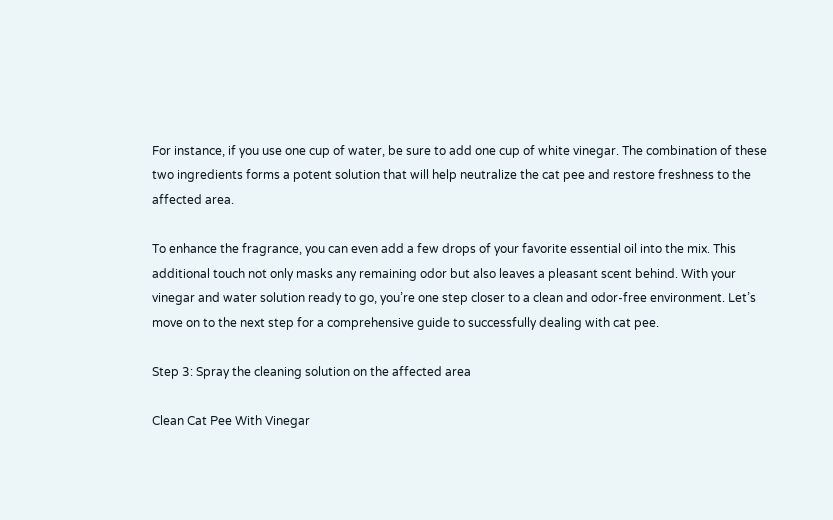For instance, if you use one cup of water, be sure to add one cup of white vinegar. The combination of these two ingredients forms a potent solution that will help neutralize the cat pee and restore freshness to the affected area.

To enhance the fragrance, you can even add a few drops of your favorite essential oil into the mix. This additional touch not only masks any remaining odor but also leaves a pleasant scent behind. With your vinegar and water solution ready to go, you’re one step closer to a clean and odor-free environment. Let’s move on to the next step for a comprehensive guide to successfully dealing with cat pee.

Step 3: Spray the cleaning solution on the affected area

Clean Cat Pee With Vinegar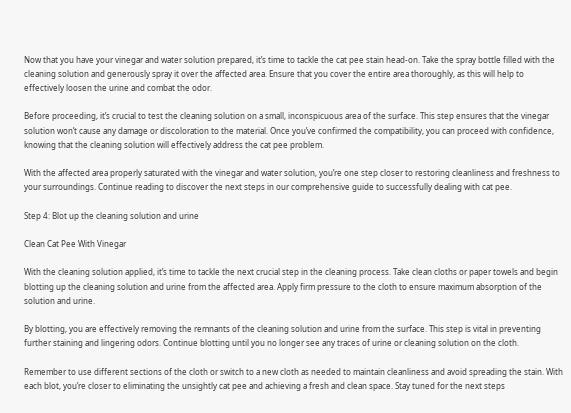Now that you have your vinegar and water solution prepared, it’s time to tackle the cat pee stain head-on. Take the spray bottle filled with the cleaning solution and generously spray it over the affected area. Ensure that you cover the entire area thoroughly, as this will help to effectively loosen the urine and combat the odor.

Before proceeding, it’s crucial to test the cleaning solution on a small, inconspicuous area of the surface. This step ensures that the vinegar solution won’t cause any damage or discoloration to the material. Once you’ve confirmed the compatibility, you can proceed with confidence, knowing that the cleaning solution will effectively address the cat pee problem.

With the affected area properly saturated with the vinegar and water solution, you’re one step closer to restoring cleanliness and freshness to your surroundings. Continue reading to discover the next steps in our comprehensive guide to successfully dealing with cat pee.

Step 4: Blot up the cleaning solution and urine

Clean Cat Pee With Vinegar

With the cleaning solution applied, it’s time to tackle the next crucial step in the cleaning process. Take clean cloths or paper towels and begin blotting up the cleaning solution and urine from the affected area. Apply firm pressure to the cloth to ensure maximum absorption of the solution and urine.

By blotting, you are effectively removing the remnants of the cleaning solution and urine from the surface. This step is vital in preventing further staining and lingering odors. Continue blotting until you no longer see any traces of urine or cleaning solution on the cloth.

Remember to use different sections of the cloth or switch to a new cloth as needed to maintain cleanliness and avoid spreading the stain. With each blot, you’re closer to eliminating the unsightly cat pee and achieving a fresh and clean space. Stay tuned for the next steps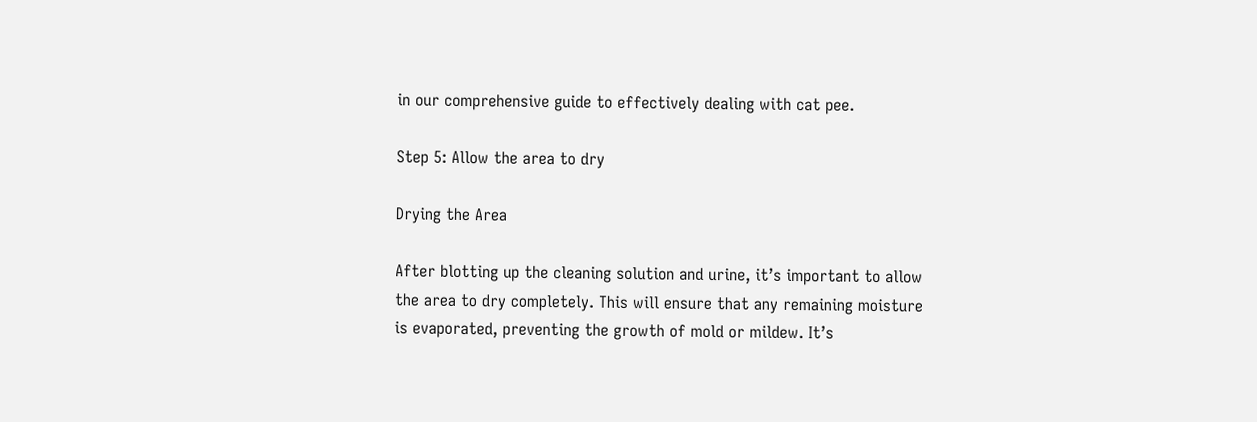in our comprehensive guide to effectively dealing with cat pee.

Step 5: Allow the area to dry

Drying the Area

After blotting up the cleaning solution and urine, it’s important to allow the area to dry completely. This will ensure that any remaining moisture is evaporated, preventing the growth of mold or mildew. It’s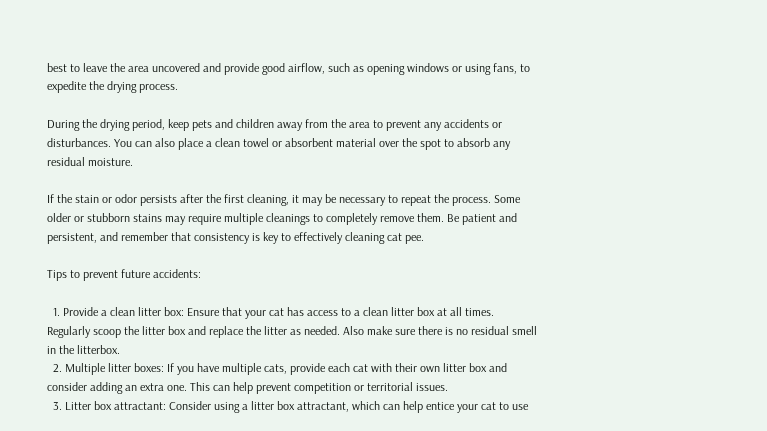best to leave the area uncovered and provide good airflow, such as opening windows or using fans, to expedite the drying process.

During the drying period, keep pets and children away from the area to prevent any accidents or disturbances. You can also place a clean towel or absorbent material over the spot to absorb any residual moisture.

If the stain or odor persists after the first cleaning, it may be necessary to repeat the process. Some older or stubborn stains may require multiple cleanings to completely remove them. Be patient and persistent, and remember that consistency is key to effectively cleaning cat pee.

Tips to prevent future accidents:

  1. Provide a clean litter box: Ensure that your cat has access to a clean litter box at all times. Regularly scoop the litter box and replace the litter as needed. Also make sure there is no residual smell in the litterbox.
  2. Multiple litter boxes: If you have multiple cats, provide each cat with their own litter box and consider adding an extra one. This can help prevent competition or territorial issues.
  3. Litter box attractant: Consider using a litter box attractant, which can help entice your cat to use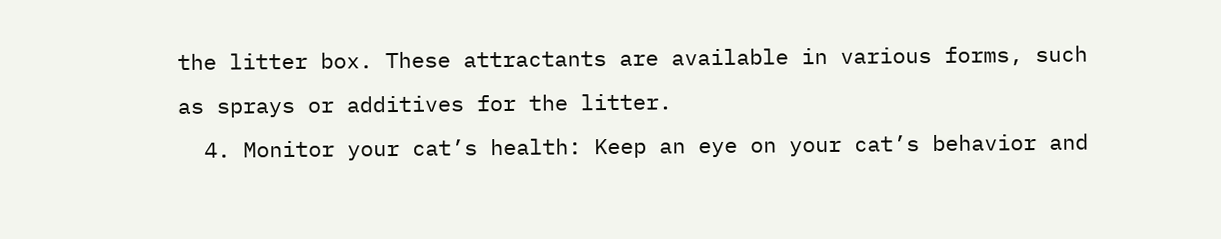the litter box. These attractants are available in various forms, such as sprays or additives for the litter.
  4. Monitor your cat’s health: Keep an eye on your cat’s behavior and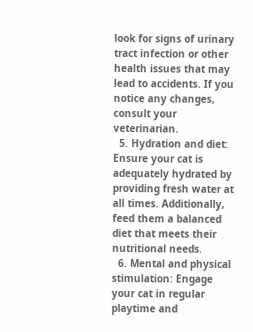look for signs of urinary tract infection or other health issues that may lead to accidents. If you notice any changes, consult your veterinarian.
  5. Hydration and diet: Ensure your cat is adequately hydrated by providing fresh water at all times. Additionally, feed them a balanced diet that meets their nutritional needs.
  6. Mental and physical stimulation: Engage your cat in regular playtime and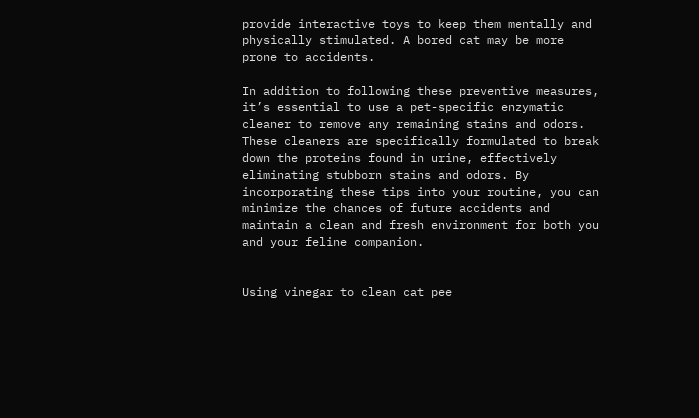provide interactive toys to keep them mentally and physically stimulated. A bored cat may be more prone to accidents.

In addition to following these preventive measures, it’s essential to use a pet-specific enzymatic cleaner to remove any remaining stains and odors. These cleaners are specifically formulated to break down the proteins found in urine, effectively eliminating stubborn stains and odors. By incorporating these tips into your routine, you can minimize the chances of future accidents and maintain a clean and fresh environment for both you and your feline companion.


Using vinegar to clean cat pee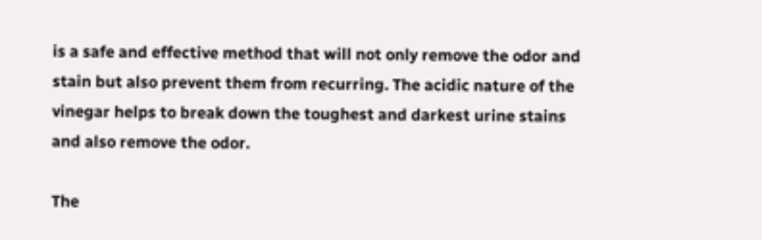is a safe and effective method that will not only remove the odor and stain but also prevent them from recurring. The acidic nature of the vinegar helps to break down the toughest and darkest urine stains and also remove the odor.

The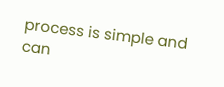process is simple and can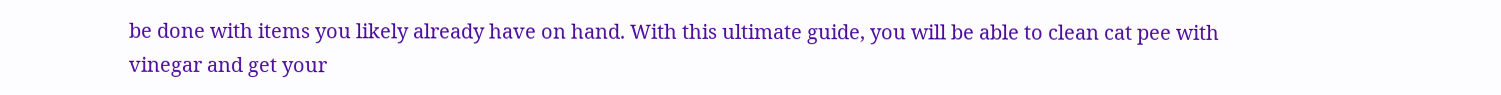be done with items you likely already have on hand. With this ultimate guide, you will be able to clean cat pee with vinegar and get your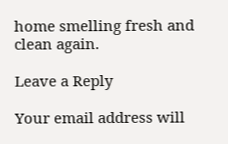home smelling fresh and clean again.

Leave a Reply

Your email address will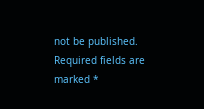not be published. Required fields are marked *